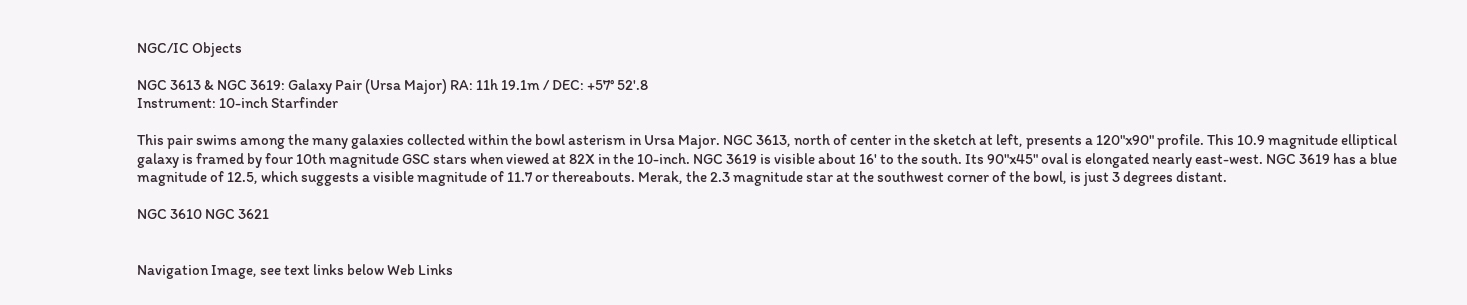NGC/IC Objects

NGC 3613 & NGC 3619: Galaxy Pair (Ursa Major) RA: 11h 19.1m / DEC: +57° 52'.8
Instrument: 10-inch Starfinder

This pair swims among the many galaxies collected within the bowl asterism in Ursa Major. NGC 3613, north of center in the sketch at left, presents a 120"x90" profile. This 10.9 magnitude elliptical galaxy is framed by four 10th magnitude GSC stars when viewed at 82X in the 10-inch. NGC 3619 is visible about 16' to the south. Its 90"x45" oval is elongated nearly east-west. NGC 3619 has a blue magnitude of 12.5, which suggests a visible magnitude of 11.7 or thereabouts. Merak, the 2.3 magnitude star at the southwest corner of the bowl, is just 3 degrees distant.

NGC 3610 NGC 3621


Navigation Image, see text links below Web Links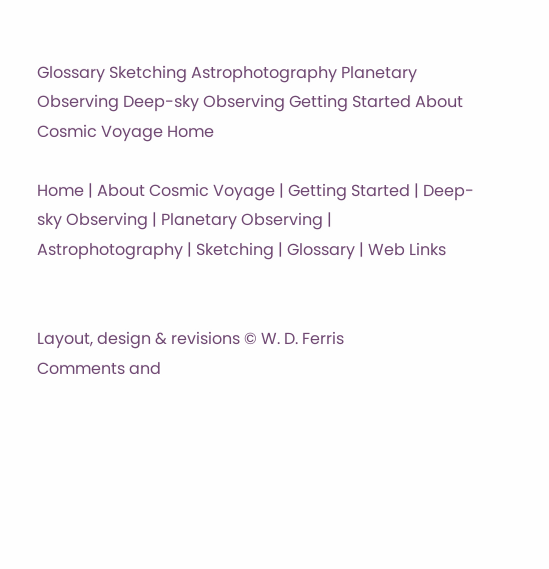Glossary Sketching Astrophotography Planetary Observing Deep-sky Observing Getting Started About Cosmic Voyage Home

Home | About Cosmic Voyage | Getting Started | Deep-sky Observing | Planetary Observing | Astrophotography | Sketching | Glossary | Web Links


Layout, design & revisions © W. D. Ferris
Comments and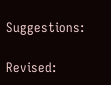Suggestions:

Revised: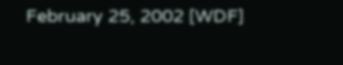February 25, 2002 [WDF]